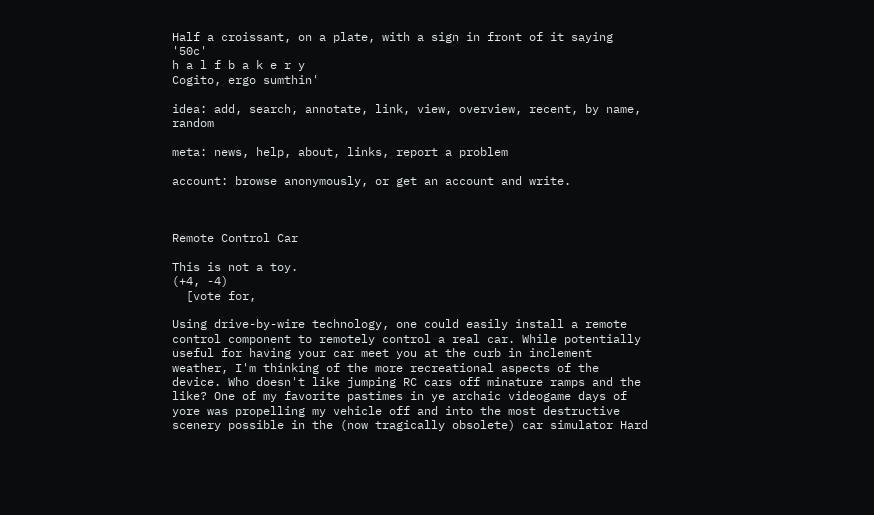Half a croissant, on a plate, with a sign in front of it saying '50c'
h a l f b a k e r y
Cogito, ergo sumthin'

idea: add, search, annotate, link, view, overview, recent, by name, random

meta: news, help, about, links, report a problem

account: browse anonymously, or get an account and write.



Remote Control Car

This is not a toy.
(+4, -4)
  [vote for,

Using drive-by-wire technology, one could easily install a remote control component to remotely control a real car. While potentially useful for having your car meet you at the curb in inclement weather, I'm thinking of the more recreational aspects of the device. Who doesn't like jumping RC cars off minature ramps and the like? One of my favorite pastimes in ye archaic videogame days of yore was propelling my vehicle off and into the most destructive scenery possible in the (now tragically obsolete) car simulator Hard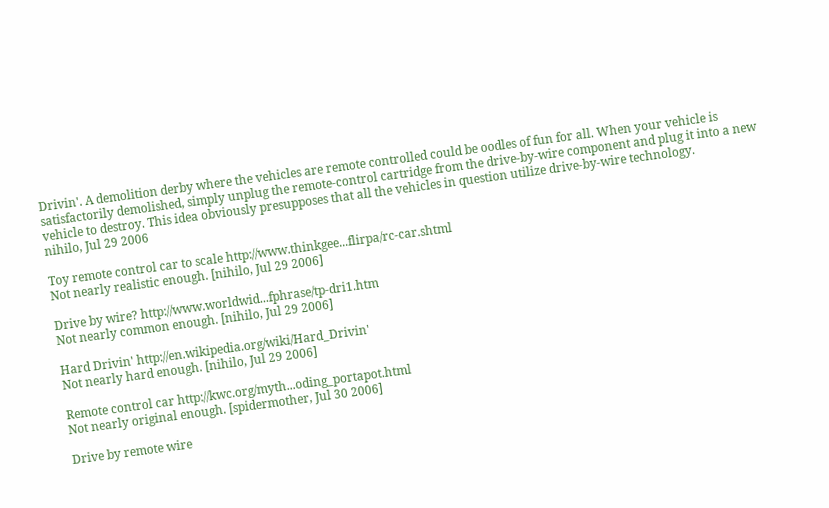Drivin'. A demolition derby where the vehicles are remote controlled could be oodles of fun for all. When your vehicle is satisfactorily demolished, simply unplug the remote-control cartridge from the drive-by-wire component and plug it into a new vehicle to destroy. This idea obviously presupposes that all the vehicles in question utilize drive-by-wire technology.
nihilo, Jul 29 2006

Toy remote control car to scale http://www.thinkgee...flirpa/rc-car.shtml
Not nearly realistic enough. [nihilo, Jul 29 2006]

Drive by wire? http://www.worldwid...fphrase/tp-dri1.htm
Not nearly common enough. [nihilo, Jul 29 2006]

Hard Drivin' http://en.wikipedia.org/wiki/Hard_Drivin'
Not nearly hard enough. [nihilo, Jul 29 2006]

Remote control car http://kwc.org/myth...oding_portapot.html
Not nearly original enough. [spidermother, Jul 30 2006]

Drive by remote wire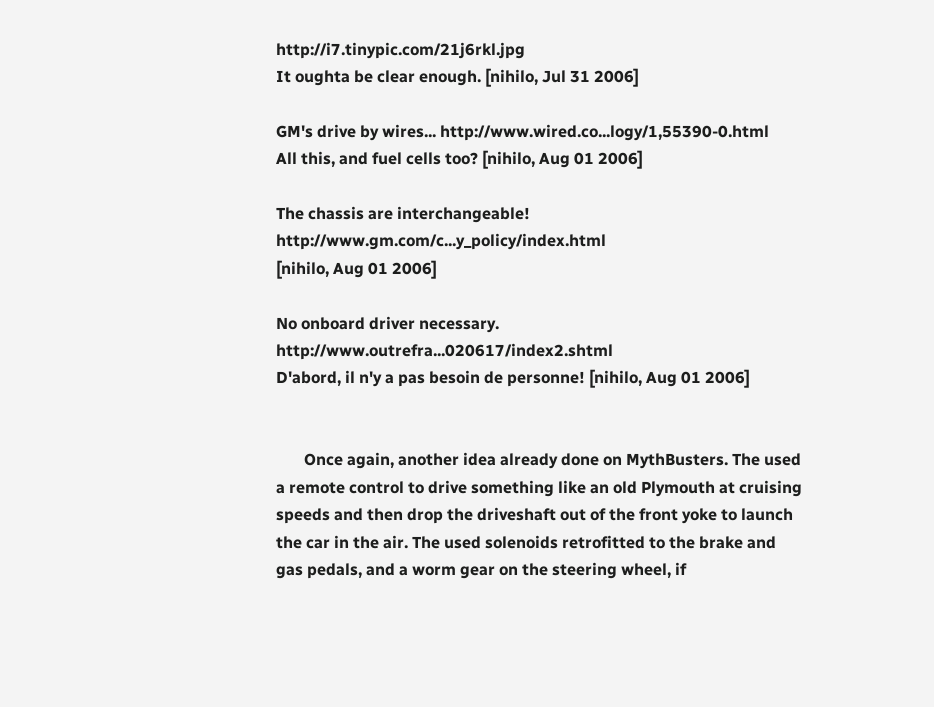http://i7.tinypic.com/21j6rkl.jpg
It oughta be clear enough. [nihilo, Jul 31 2006]

GM's drive by wires... http://www.wired.co...logy/1,55390-0.html
All this, and fuel cells too? [nihilo, Aug 01 2006]

The chassis are interchangeable! http://www.gm.com/c...y_policy/index.html
[nihilo, Aug 01 2006]

No onboard driver necessary. http://www.outrefra...020617/index2.shtml
D'abord, il n'y a pas besoin de personne! [nihilo, Aug 01 2006]


       Once again, another idea already done on MythBusters. The used a remote control to drive something like an old Plymouth at cruising speeds and then drop the driveshaft out of the front yoke to launch the car in the air. The used solenoids retrofitted to the brake and gas pedals, and a worm gear on the steering wheel, if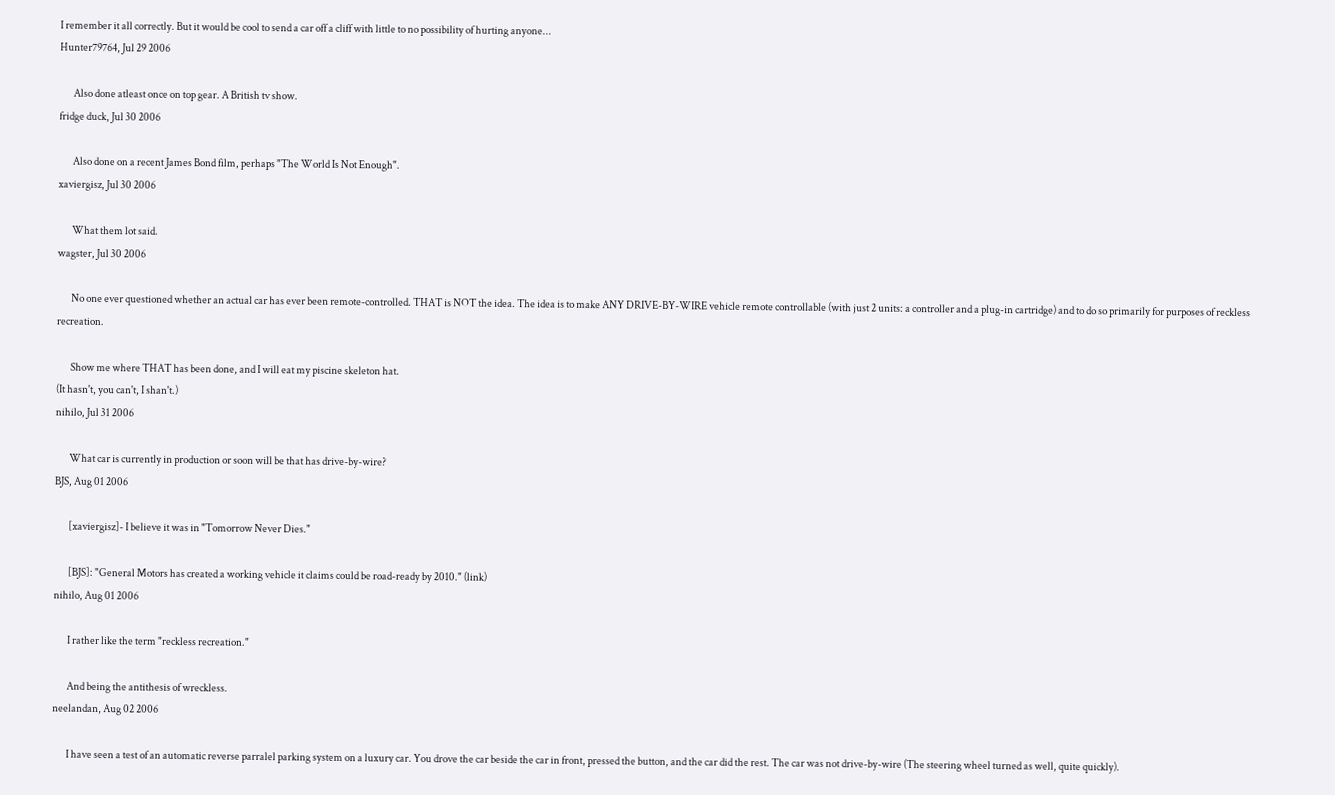I remember it all correctly. But it would be cool to send a car off a cliff with little to no possibility of hurting anyone...
Hunter79764, Jul 29 2006

       Also done atleast once on top gear. A British tv show.
fridge duck, Jul 30 2006

       Also done on a recent James Bond film, perhaps "The World Is Not Enough".
xaviergisz, Jul 30 2006

       What them lot said.
wagster, Jul 30 2006

       No one ever questioned whether an actual car has ever been remote-controlled. THAT is NOT the idea. The idea is to make ANY DRIVE-BY-WIRE vehicle remote controllable (with just 2 units: a controller and a plug-in cartridge) and to do so primarily for purposes of reckless recreation.

       Show me where THAT has been done, and I will eat my piscine skeleton hat.
(It hasn't, you can't, I shan't.)
nihilo, Jul 31 2006

       What car is currently in production or soon will be that has drive-by-wire?
BJS, Aug 01 2006

       [xaviergisz]- I believe it was in "Tomorrow Never Dies."

       [BJS]: "General Motors has created a working vehicle it claims could be road-ready by 2010." (link)
nihilo, Aug 01 2006

       I rather like the term "reckless recreation."

       And being the antithesis of wreckless.
neelandan, Aug 02 2006

       I have seen a test of an automatic reverse parralel parking system on a luxury car. You drove the car beside the car in front, pressed the button, and the car did the rest. The car was not drive-by-wire (The steering wheel turned as well, quite quickly).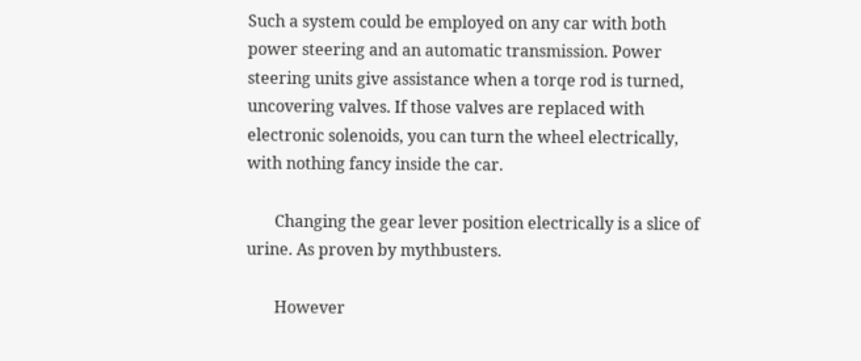Such a system could be employed on any car with both power steering and an automatic transmission. Power steering units give assistance when a torqe rod is turned, uncovering valves. If those valves are replaced with electronic solenoids, you can turn the wheel electrically, with nothing fancy inside the car.

       Changing the gear lever position electrically is a slice of urine. As proven by mythbusters.

       However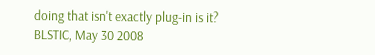doing that isn't exactly plug-in is it?
BLSTIC, May 30 2008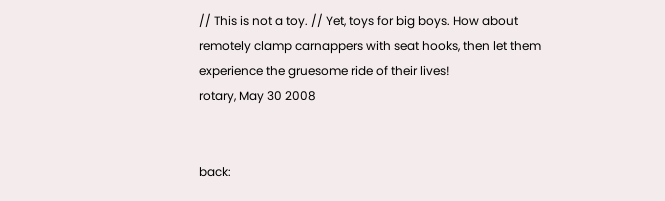// This is not a toy. // Yet, toys for big boys. How about remotely clamp carnappers with seat hooks, then let them experience the gruesome ride of their lives!
rotary, May 30 2008


back: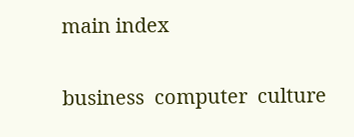main index

business  computer  culture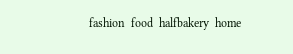fashion  food  halfbakery  home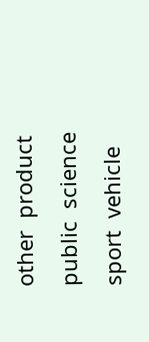other  product  public  science  sport  vehicle